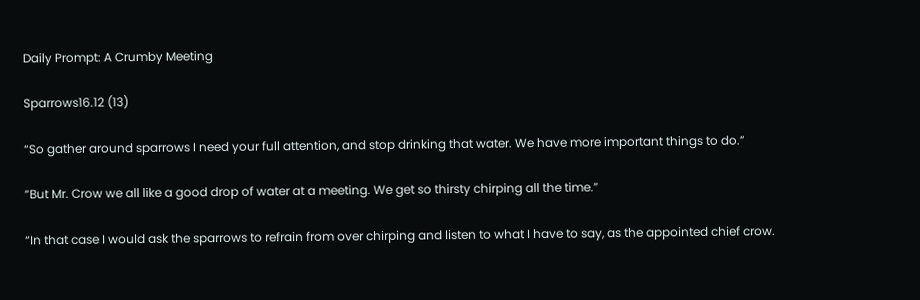Daily Prompt: A Crumby Meeting

Sparrows16.12 (13)

“So gather around sparrows I need your full attention, and stop drinking that water. We have more important things to do.”

“But Mr. Crow we all like a good drop of water at a meeting. We get so thirsty chirping all the time.”

“In that case I would ask the sparrows to refrain from over chirping and listen to what I have to say, as the appointed chief crow.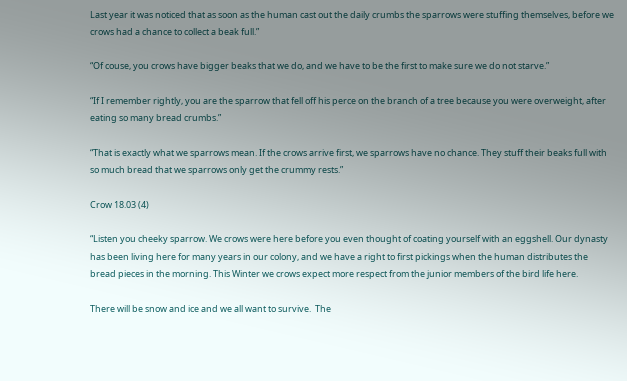Last year it was noticed that as soon as the human cast out the daily crumbs the sparrows were stuffing themselves, before we crows had a chance to collect a beak full.”

“Of couse, you crows have bigger beaks that we do, and we have to be the first to make sure we do not starve.”

“If I remember rightly, you are the sparrow that fell off his perce on the branch of a tree because you were overweight, after eating so many bread crumbs.”

“That is exactly what we sparrows mean. If the crows arrive first, we sparrows have no chance. They stuff their beaks full with so much bread that we sparrows only get the crummy rests.”

Crow 18.03 (4)

“Listen you cheeky sparrow. We crows were here before you even thought of coating yourself with an eggshell. Our dynasty has been living here for many years in our colony, and we have a right to first pickings when the human distributes the bread pieces in the morning. This Winter we crows expect more respect from the junior members of the bird life here.

There will be snow and ice and we all want to survive.  The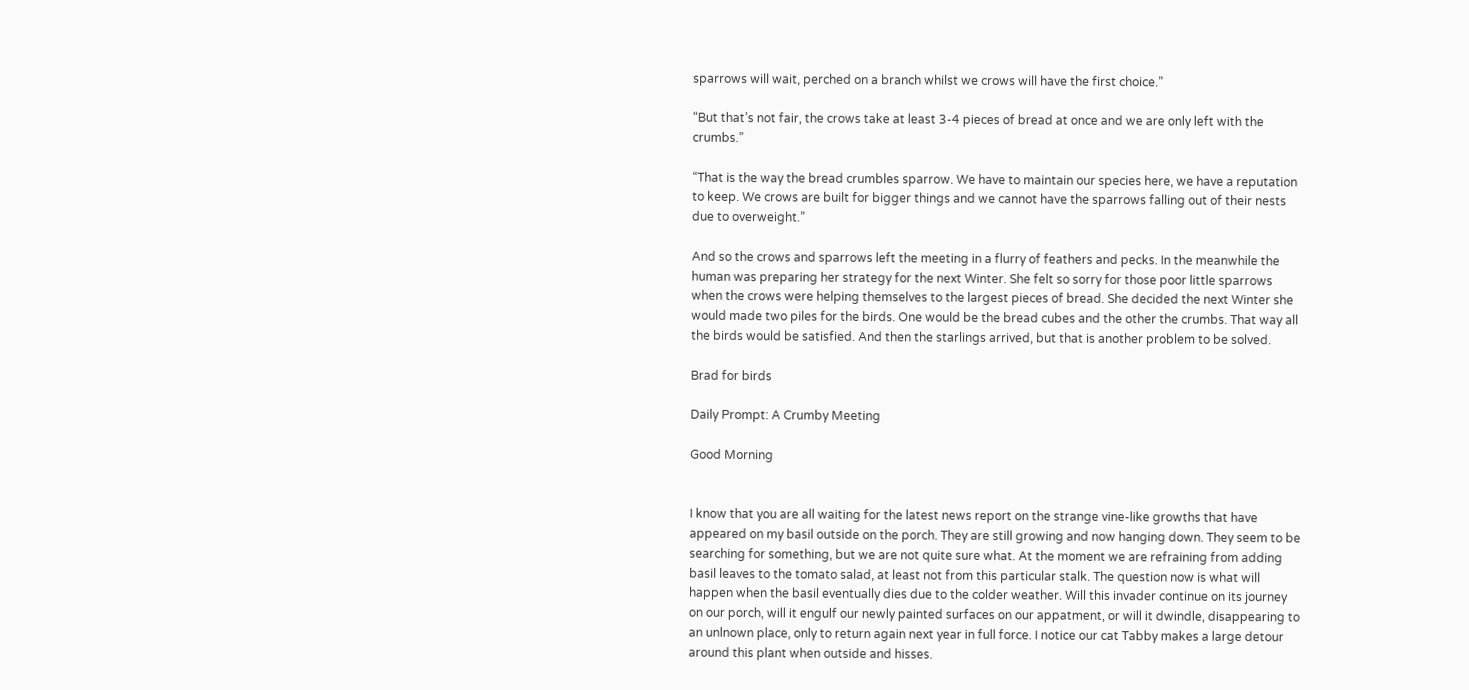sparrows will wait, perched on a branch whilst we crows will have the first choice.”

“But that’s not fair, the crows take at least 3-4 pieces of bread at once and we are only left with the crumbs.”

“That is the way the bread crumbles sparrow. We have to maintain our species here, we have a reputation to keep. We crows are built for bigger things and we cannot have the sparrows falling out of their nests due to overweight.”

And so the crows and sparrows left the meeting in a flurry of feathers and pecks. In the meanwhile the human was preparing her strategy for the next Winter. She felt so sorry for those poor little sparrows when the crows were helping themselves to the largest pieces of bread. She decided the next Winter she would made two piles for the birds. One would be the bread cubes and the other the crumbs. That way all the birds would be satisfied. And then the starlings arrived, but that is another problem to be solved.

Brad for birds

Daily Prompt: A Crumby Meeting

Good Morning


I know that you are all waiting for the latest news report on the strange vine-like growths that have appeared on my basil outside on the porch. They are still growing and now hanging down. They seem to be searching for something, but we are not quite sure what. At the moment we are refraining from adding basil leaves to the tomato salad, at least not from this particular stalk. The question now is what will happen when the basil eventually dies due to the colder weather. Will this invader continue on its journey on our porch, will it engulf our newly painted surfaces on our appatment, or will it dwindle, disappearing to an unlnown place, only to return again next year in full force. I notice our cat Tabby makes a large detour around this plant when outside and hisses.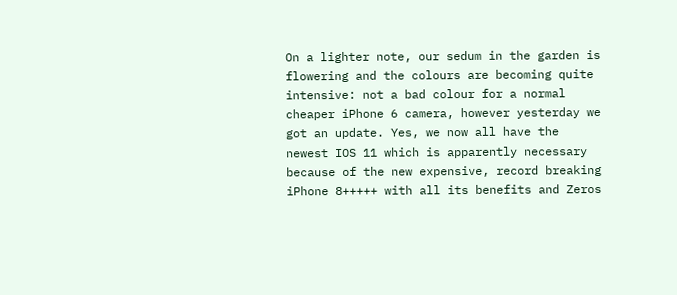On a lighter note, our sedum in the garden is flowering and the colours are becoming quite intensive: not a bad colour for a normal cheaper iPhone 6 camera, however yesterday we got an update. Yes, we now all have the newest IOS 11 which is apparently necessary because of the new expensive, record breaking iPhone 8+++++ with all its benefits and Zeros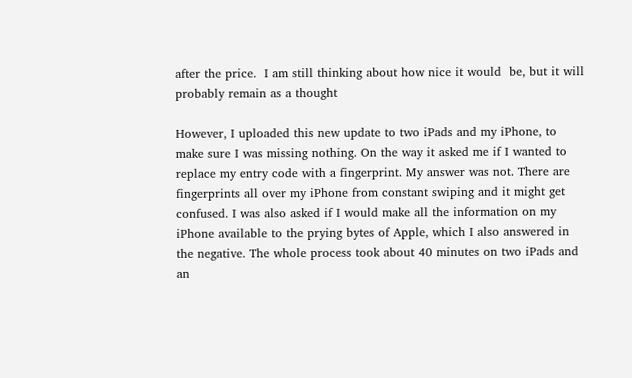after the price.  I am still thinking about how nice it would  be, but it will probably remain as a thought

However, I uploaded this new update to two iPads and my iPhone, to make sure I was missing nothing. On the way it asked me if I wanted to replace my entry code with a fingerprint. My answer was not. There are fingerprints all over my iPhone from constant swiping and it might get confused. I was also asked if I would make all the information on my iPhone available to the prying bytes of Apple, which I also answered in the negative. The whole process took about 40 minutes on two iPads and an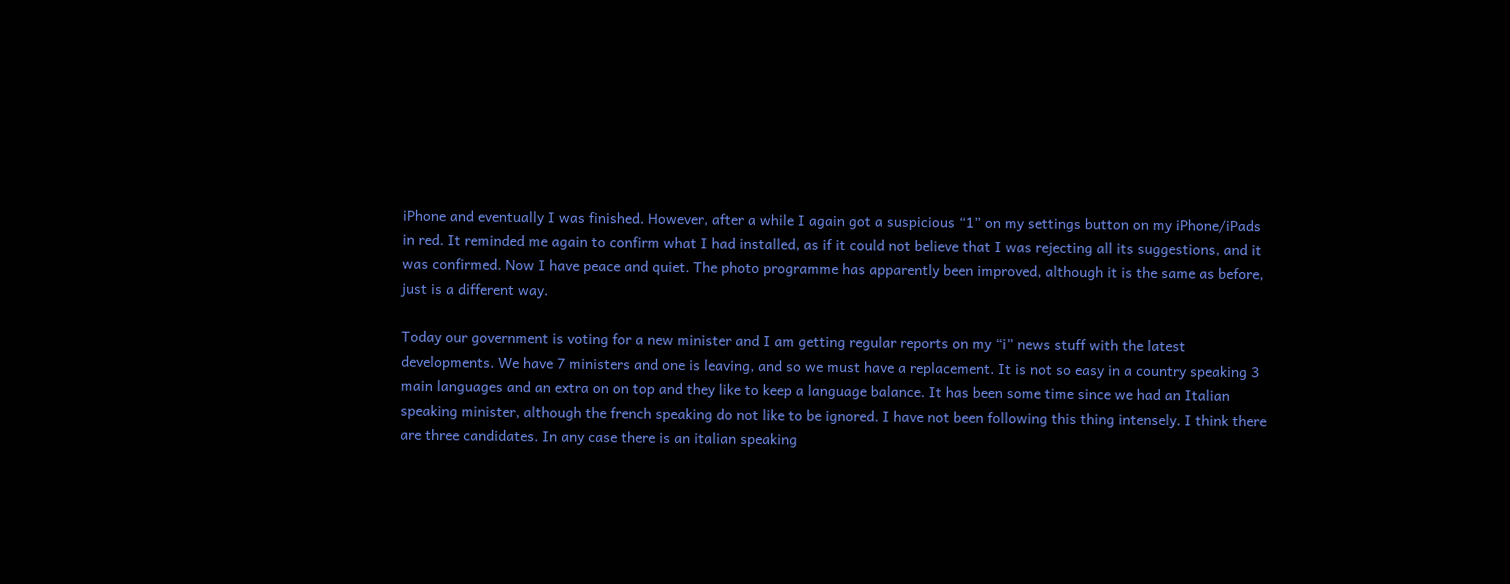iPhone and eventually I was finished. However, after a while I again got a suspicious “1” on my settings button on my iPhone/iPads in red. It reminded me again to confirm what I had installed, as if it could not believe that I was rejecting all its suggestions, and it was confirmed. Now I have peace and quiet. The photo programme has apparently been improved, although it is the same as before, just is a different way.

Today our government is voting for a new minister and I am getting regular reports on my “i” news stuff with the latest developments. We have 7 ministers and one is leaving, and so we must have a replacement. It is not so easy in a country speaking 3 main languages and an extra on on top and they like to keep a language balance. It has been some time since we had an Italian speaking minister, although the french speaking do not like to be ignored. I have not been following this thing intensely. I think there are three candidates. In any case there is an italian speaking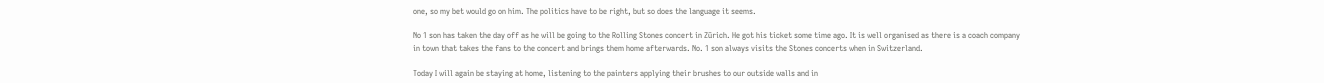one, so my bet would go on him. The politics have to be right, but so does the language it seems.

No 1 son has taken the day off as he will be going to the Rolling Stones concert in Zürich. He got his ticket some time ago. It is well organised as there is a coach company in town that takes the fans to the concert and brings them home afterwards. No. 1 son always visits the Stones concerts when in Switzerland.

Today I will again be staying at home, listening to the painters applying their brushes to our outside walls and in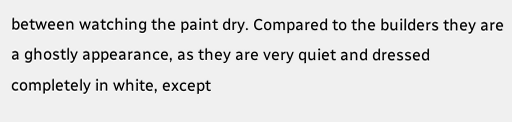between watching the paint dry. Compared to the builders they are a ghostly appearance, as they are very quiet and dressed completely in white, except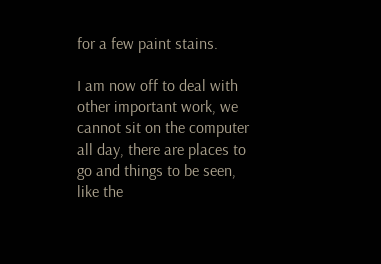for a few paint stains.

I am now off to deal with other important work, we cannot sit on the computer all day, there are places to go and things to be seen, like the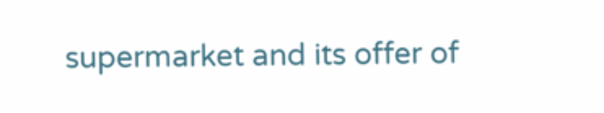supermarket and its offer of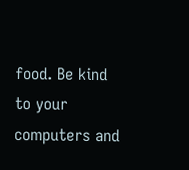food. Be kind to your computers and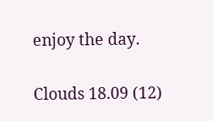enjoy the day.

Clouds 18.09 (12)